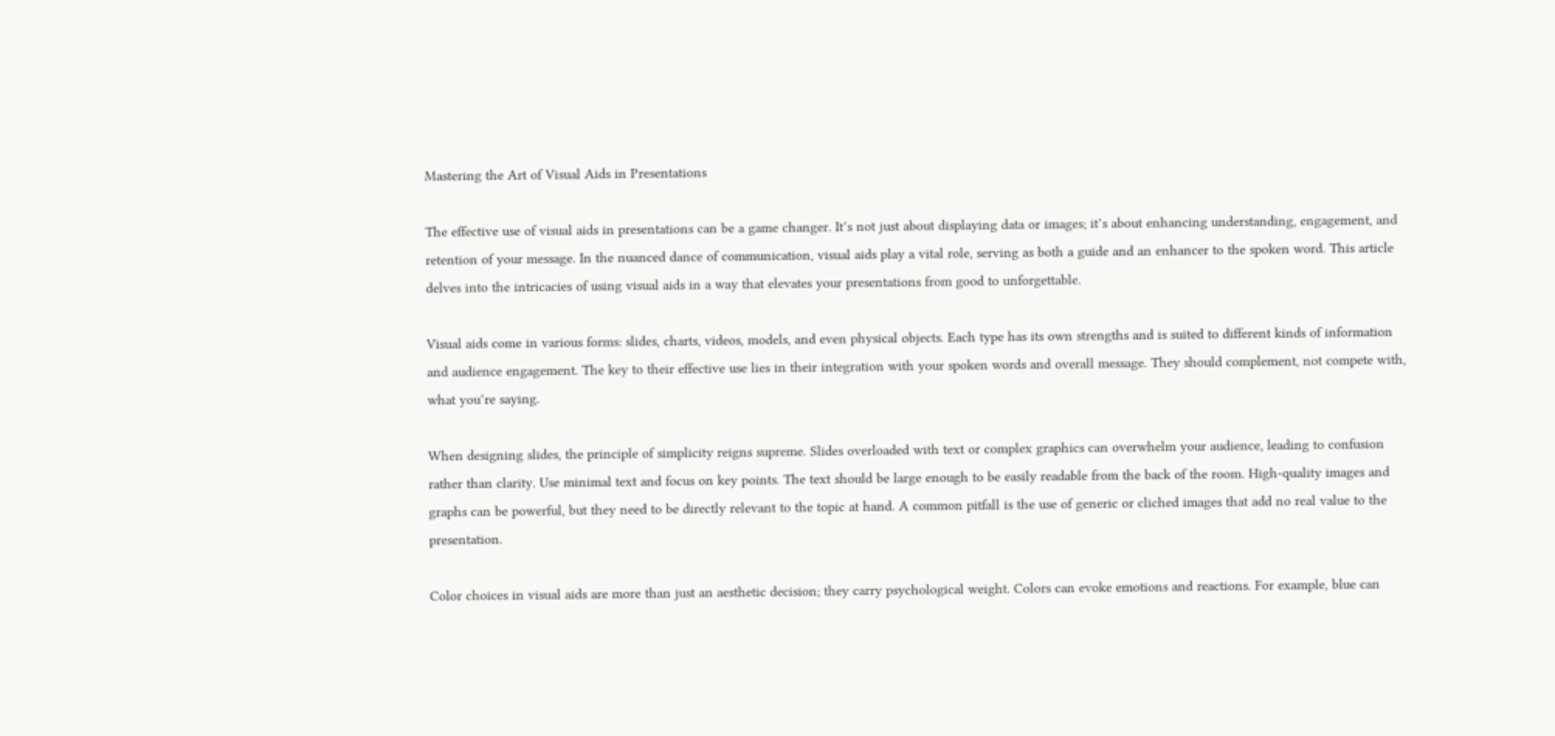Mastering the Art of Visual Aids in Presentations

The effective use of visual aids in presentations can be a game changer. It’s not just about displaying data or images; it’s about enhancing understanding, engagement, and retention of your message. In the nuanced dance of communication, visual aids play a vital role, serving as both a guide and an enhancer to the spoken word. This article delves into the intricacies of using visual aids in a way that elevates your presentations from good to unforgettable.

Visual aids come in various forms: slides, charts, videos, models, and even physical objects. Each type has its own strengths and is suited to different kinds of information and audience engagement. The key to their effective use lies in their integration with your spoken words and overall message. They should complement, not compete with, what you’re saying.

When designing slides, the principle of simplicity reigns supreme. Slides overloaded with text or complex graphics can overwhelm your audience, leading to confusion rather than clarity. Use minimal text and focus on key points. The text should be large enough to be easily readable from the back of the room. High-quality images and graphs can be powerful, but they need to be directly relevant to the topic at hand. A common pitfall is the use of generic or cliched images that add no real value to the presentation.

Color choices in visual aids are more than just an aesthetic decision; they carry psychological weight. Colors can evoke emotions and reactions. For example, blue can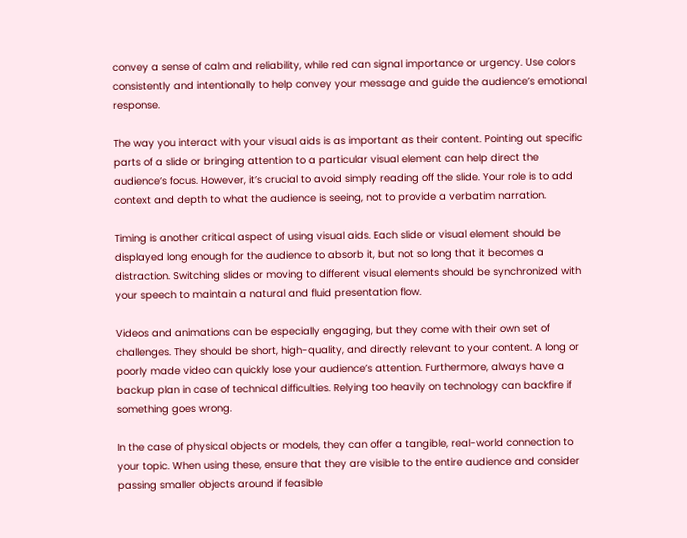convey a sense of calm and reliability, while red can signal importance or urgency. Use colors consistently and intentionally to help convey your message and guide the audience’s emotional response.

The way you interact with your visual aids is as important as their content. Pointing out specific parts of a slide or bringing attention to a particular visual element can help direct the audience’s focus. However, it’s crucial to avoid simply reading off the slide. Your role is to add context and depth to what the audience is seeing, not to provide a verbatim narration.

Timing is another critical aspect of using visual aids. Each slide or visual element should be displayed long enough for the audience to absorb it, but not so long that it becomes a distraction. Switching slides or moving to different visual elements should be synchronized with your speech to maintain a natural and fluid presentation flow.

Videos and animations can be especially engaging, but they come with their own set of challenges. They should be short, high-quality, and directly relevant to your content. A long or poorly made video can quickly lose your audience’s attention. Furthermore, always have a backup plan in case of technical difficulties. Relying too heavily on technology can backfire if something goes wrong.

In the case of physical objects or models, they can offer a tangible, real-world connection to your topic. When using these, ensure that they are visible to the entire audience and consider passing smaller objects around if feasible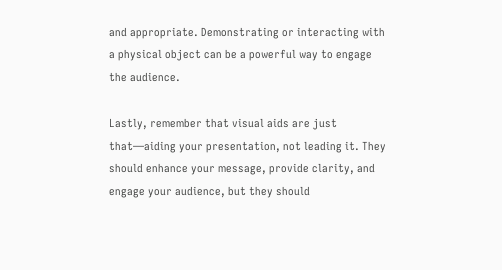and appropriate. Demonstrating or interacting with a physical object can be a powerful way to engage the audience.

Lastly, remember that visual aids are just that—aiding your presentation, not leading it. They should enhance your message, provide clarity, and engage your audience, but they should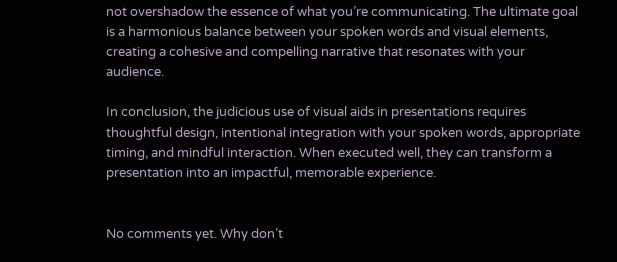not overshadow the essence of what you’re communicating. The ultimate goal is a harmonious balance between your spoken words and visual elements, creating a cohesive and compelling narrative that resonates with your audience.

In conclusion, the judicious use of visual aids in presentations requires thoughtful design, intentional integration with your spoken words, appropriate timing, and mindful interaction. When executed well, they can transform a presentation into an impactful, memorable experience.


No comments yet. Why don’t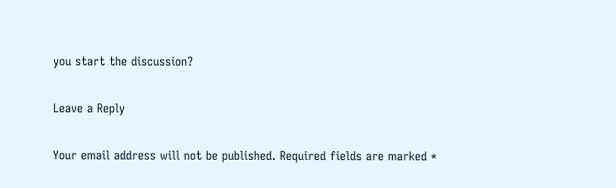you start the discussion?

Leave a Reply

Your email address will not be published. Required fields are marked *